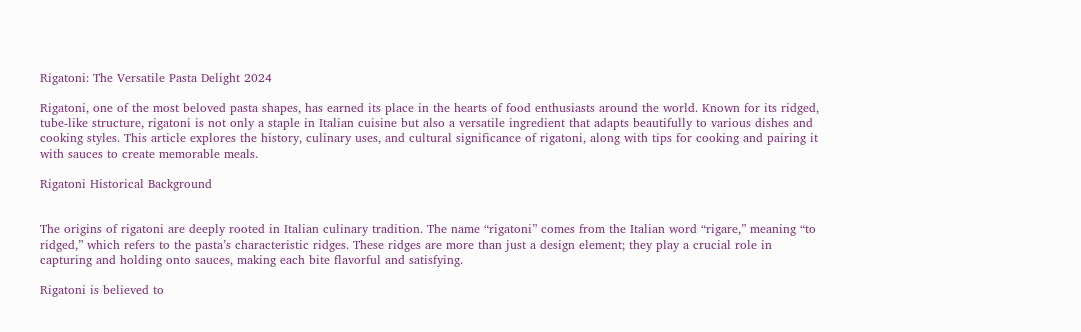Rigatoni: The Versatile Pasta Delight 2024

Rigatoni, one of the most beloved pasta shapes, has earned its place in the hearts of food enthusiasts around the world. Known for its ridged, tube-like structure, rigatoni is not only a staple in Italian cuisine but also a versatile ingredient that adapts beautifully to various dishes and cooking styles. This article explores the history, culinary uses, and cultural significance of rigatoni, along with tips for cooking and pairing it with sauces to create memorable meals.

Rigatoni Historical Background


The origins of rigatoni are deeply rooted in Italian culinary tradition. The name “rigatoni” comes from the Italian word “rigare,” meaning “to ridged,” which refers to the pasta’s characteristic ridges. These ridges are more than just a design element; they play a crucial role in capturing and holding onto sauces, making each bite flavorful and satisfying.

Rigatoni is believed to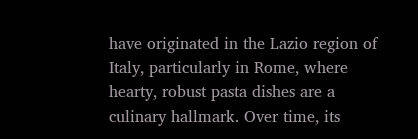have originated in the Lazio region of Italy, particularly in Rome, where hearty, robust pasta dishes are a culinary hallmark. Over time, its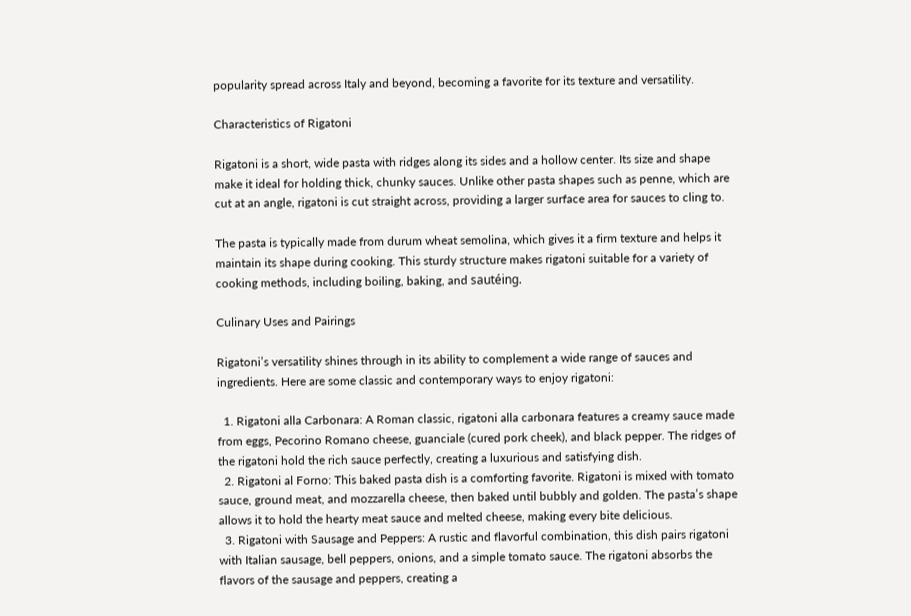popularity spread across Italy and beyond, becoming a favorite for its texture and versatility.

Characteristics of Rigatoni

Rigatoni is a short, wide pasta with ridges along its sides and a hollow center. Its size and shape make it ideal for holding thick, chunky sauces. Unlike other pasta shapes such as penne, which are cut at an angle, rigatoni is cut straight across, providing a larger surface area for sauces to cling to.

The pasta is typically made from durum wheat semolina, which gives it a firm texture and helps it maintain its shape during cooking. This sturdy structure makes rigatoni suitable for a variety of cooking methods, including boiling, baking, and sautéing.

Culinary Uses and Pairings

Rigatoni’s versatility shines through in its ability to complement a wide range of sauces and ingredients. Here are some classic and contemporary ways to enjoy rigatoni:

  1. Rigatoni alla Carbonara: A Roman classic, rigatoni alla carbonara features a creamy sauce made from eggs, Pecorino Romano cheese, guanciale (cured pork cheek), and black pepper. The ridges of the rigatoni hold the rich sauce perfectly, creating a luxurious and satisfying dish.
  2. Rigatoni al Forno: This baked pasta dish is a comforting favorite. Rigatoni is mixed with tomato sauce, ground meat, and mozzarella cheese, then baked until bubbly and golden. The pasta’s shape allows it to hold the hearty meat sauce and melted cheese, making every bite delicious.
  3. Rigatoni with Sausage and Peppers: A rustic and flavorful combination, this dish pairs rigatoni with Italian sausage, bell peppers, onions, and a simple tomato sauce. The rigatoni absorbs the flavors of the sausage and peppers, creating a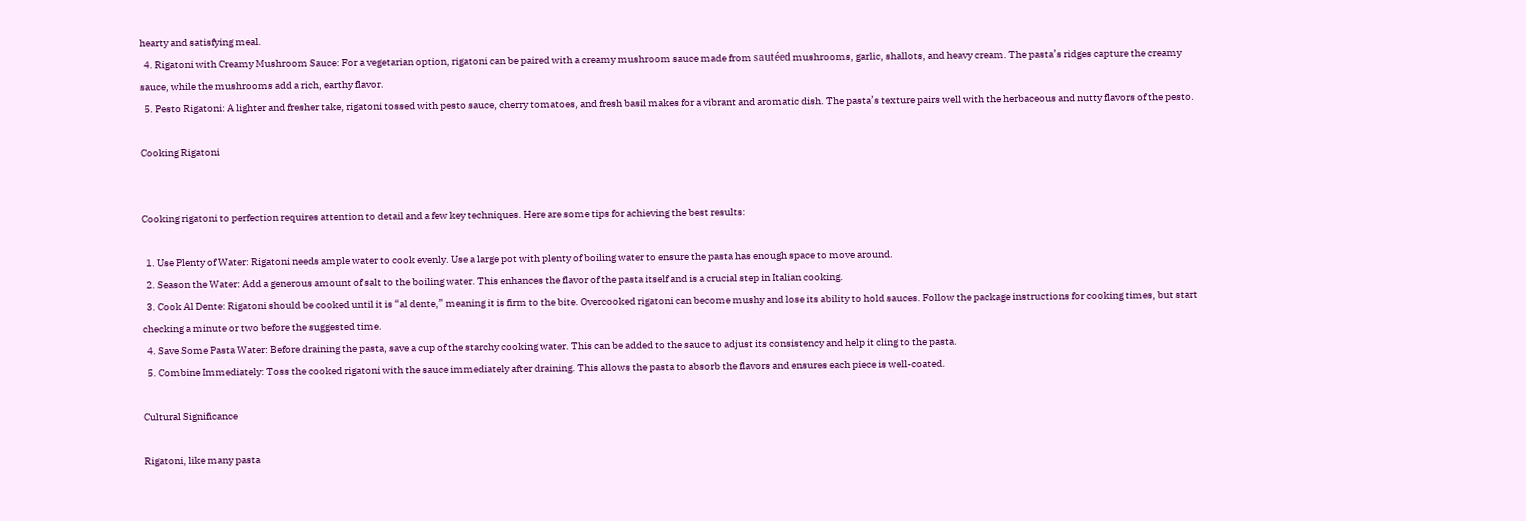hearty and satisfying meal.
  4. Rigatoni with Creamy Mushroom Sauce: For a vegetarian option, rigatoni can be paired with a creamy mushroom sauce made from sautéed mushrooms, garlic, shallots, and heavy cream. The pasta’s ridges capture the creamy sauce, while the mushrooms add a rich, earthy flavor.
  5. Pesto Rigatoni: A lighter and fresher take, rigatoni tossed with pesto sauce, cherry tomatoes, and fresh basil makes for a vibrant and aromatic dish. The pasta’s texture pairs well with the herbaceous and nutty flavors of the pesto.

Cooking Rigatoni


Cooking rigatoni to perfection requires attention to detail and a few key techniques. Here are some tips for achieving the best results:

  1. Use Plenty of Water: Rigatoni needs ample water to cook evenly. Use a large pot with plenty of boiling water to ensure the pasta has enough space to move around.
  2. Season the Water: Add a generous amount of salt to the boiling water. This enhances the flavor of the pasta itself and is a crucial step in Italian cooking.
  3. Cook Al Dente: Rigatoni should be cooked until it is “al dente,” meaning it is firm to the bite. Overcooked rigatoni can become mushy and lose its ability to hold sauces. Follow the package instructions for cooking times, but start checking a minute or two before the suggested time.
  4. Save Some Pasta Water: Before draining the pasta, save a cup of the starchy cooking water. This can be added to the sauce to adjust its consistency and help it cling to the pasta.
  5. Combine Immediately: Toss the cooked rigatoni with the sauce immediately after draining. This allows the pasta to absorb the flavors and ensures each piece is well-coated.

Cultural Significance

Rigatoni, like many pasta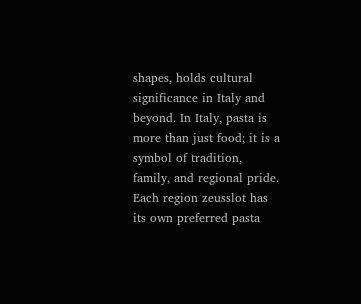shapes, holds cultural significance in Italy and beyond. In Italy, pasta is more than just food; it is a symbol of tradition, family, and regional pride. Each region zeusslot has its own preferred pasta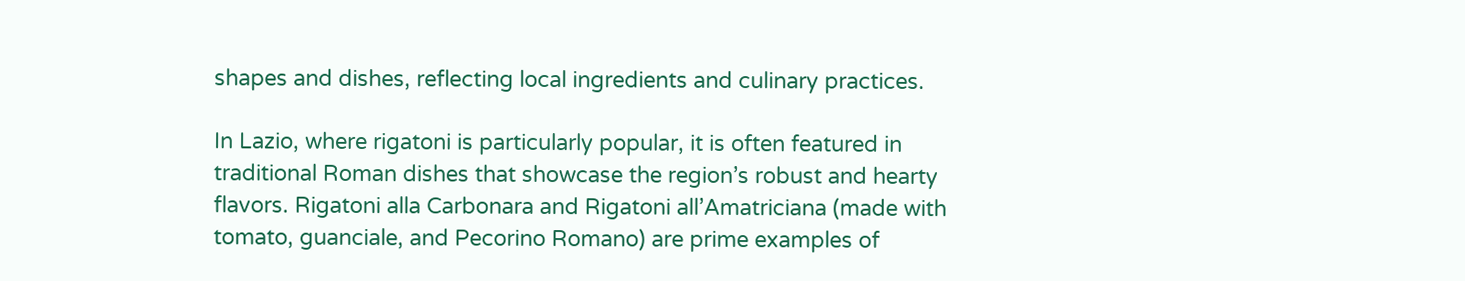shapes and dishes, reflecting local ingredients and culinary practices.

In Lazio, where rigatoni is particularly popular, it is often featured in traditional Roman dishes that showcase the region’s robust and hearty flavors. Rigatoni alla Carbonara and Rigatoni all’Amatriciana (made with tomato, guanciale, and Pecorino Romano) are prime examples of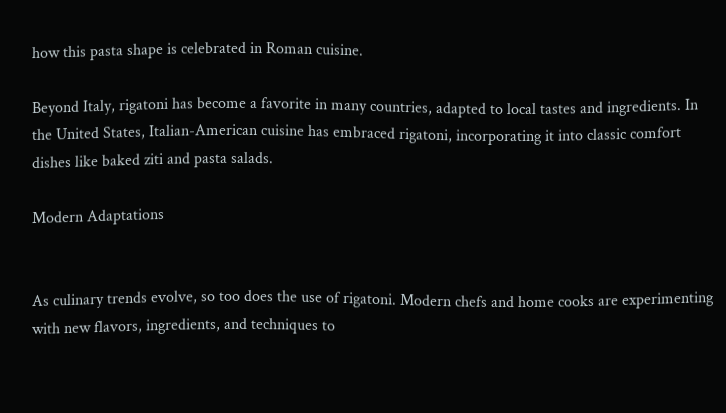how this pasta shape is celebrated in Roman cuisine.

Beyond Italy, rigatoni has become a favorite in many countries, adapted to local tastes and ingredients. In the United States, Italian-American cuisine has embraced rigatoni, incorporating it into classic comfort dishes like baked ziti and pasta salads.

Modern Adaptations


As culinary trends evolve, so too does the use of rigatoni. Modern chefs and home cooks are experimenting with new flavors, ingredients, and techniques to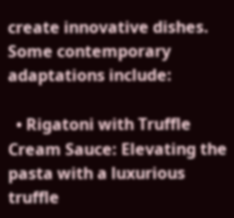create innovative dishes. Some contemporary adaptations include:

  • Rigatoni with Truffle Cream Sauce: Elevating the pasta with a luxurious truffle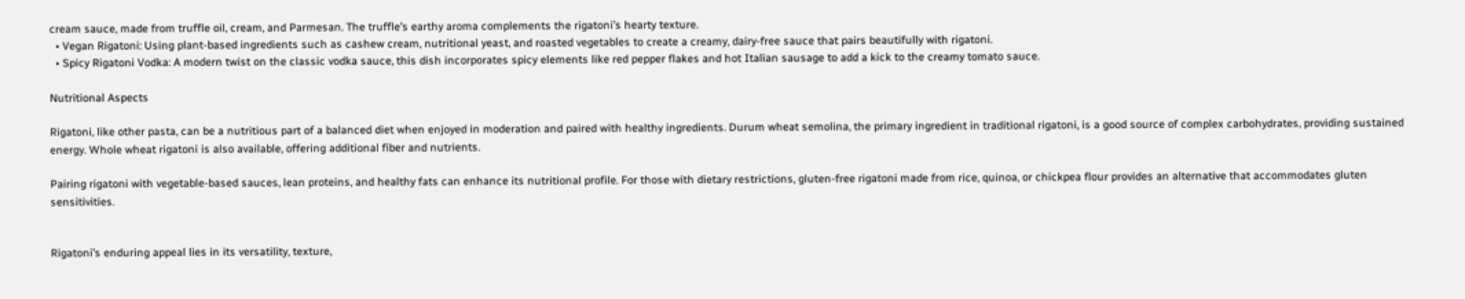cream sauce, made from truffle oil, cream, and Parmesan. The truffle’s earthy aroma complements the rigatoni’s hearty texture.
  • Vegan Rigatoni: Using plant-based ingredients such as cashew cream, nutritional yeast, and roasted vegetables to create a creamy, dairy-free sauce that pairs beautifully with rigatoni.
  • Spicy Rigatoni Vodka: A modern twist on the classic vodka sauce, this dish incorporates spicy elements like red pepper flakes and hot Italian sausage to add a kick to the creamy tomato sauce.

Nutritional Aspects

Rigatoni, like other pasta, can be a nutritious part of a balanced diet when enjoyed in moderation and paired with healthy ingredients. Durum wheat semolina, the primary ingredient in traditional rigatoni, is a good source of complex carbohydrates, providing sustained energy. Whole wheat rigatoni is also available, offering additional fiber and nutrients.

Pairing rigatoni with vegetable-based sauces, lean proteins, and healthy fats can enhance its nutritional profile. For those with dietary restrictions, gluten-free rigatoni made from rice, quinoa, or chickpea flour provides an alternative that accommodates gluten sensitivities.


Rigatoni’s enduring appeal lies in its versatility, texture,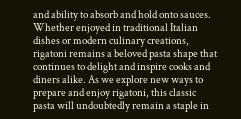and ability to absorb and hold onto sauces. Whether enjoyed in traditional Italian dishes or modern culinary creations, rigatoni remains a beloved pasta shape that continues to delight and inspire cooks and diners alike. As we explore new ways to prepare and enjoy rigatoni, this classic pasta will undoubtedly remain a staple in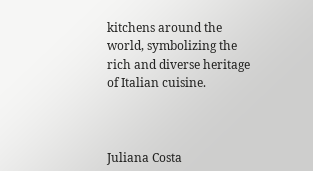kitchens around the world, symbolizing the rich and diverse heritage of Italian cuisine.



Juliana Costa